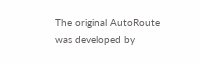The original AutoRoute was developed by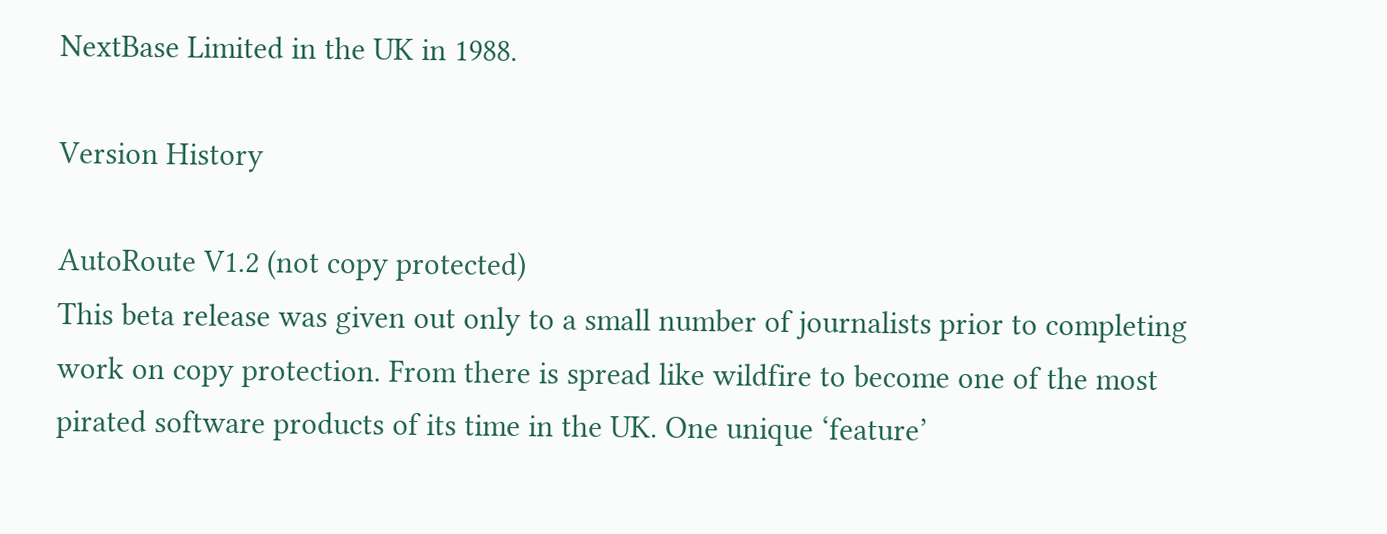NextBase Limited in the UK in 1988.

Version History

AutoRoute V1.2 (not copy protected)
This beta release was given out only to a small number of journalists prior to completing work on copy protection. From there is spread like wildfire to become one of the most pirated software products of its time in the UK. One unique ‘feature’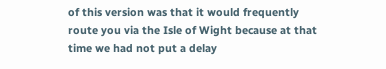of this version was that it would frequently route you via the Isle of Wight because at that time we had not put a delay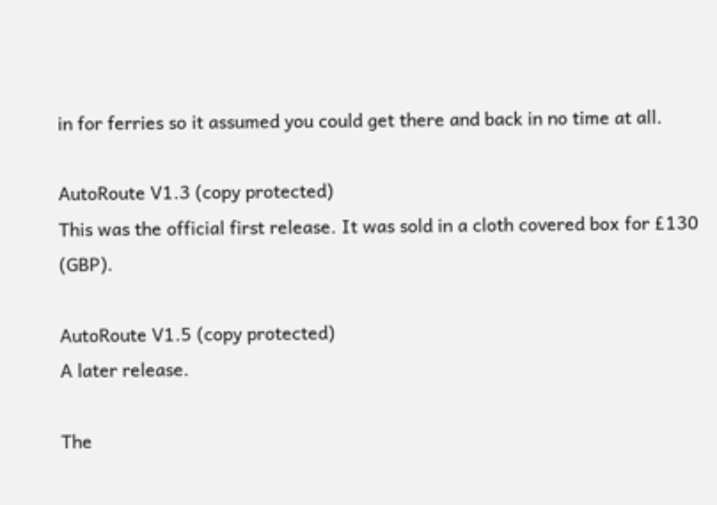in for ferries so it assumed you could get there and back in no time at all.

AutoRoute V1.3 (copy protected)
This was the official first release. It was sold in a cloth covered box for £130 (GBP).

AutoRoute V1.5 (copy protected)
A later release.

The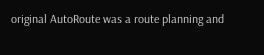original AutoRoute was a route planning and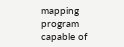mapping program capable of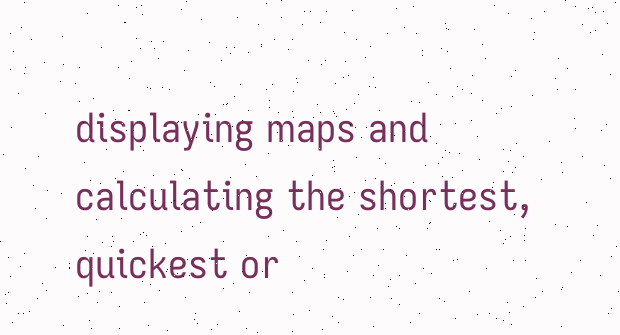displaying maps and calculating the shortest, quickest or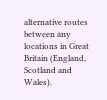alternative routes between any locations in Great Britain (England, Scotland and Wales).